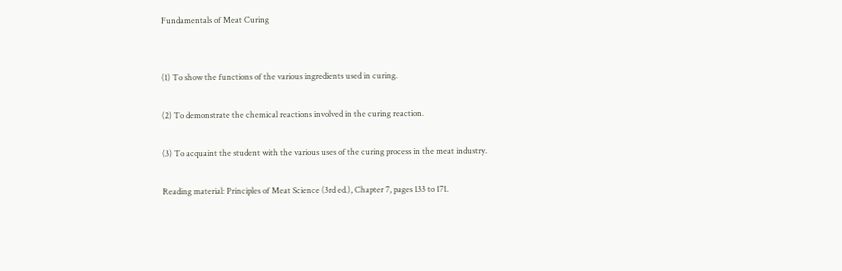Fundamentals of Meat Curing


(1) To show the functions of the various ingredients used in curing.

(2) To demonstrate the chemical reactions involved in the curing reaction.

(3) To acquaint the student with the various uses of the curing process in the meat industry.

Reading material: Principles of Meat Science (3rd ed.), Chapter 7, pages 133 to 171.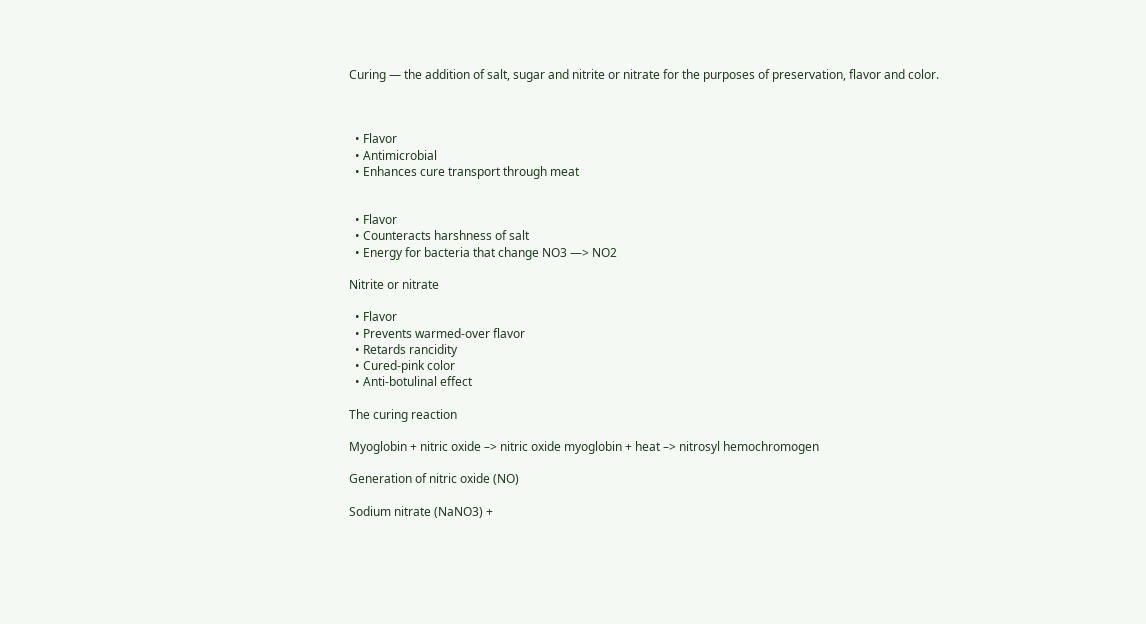Curing — the addition of salt, sugar and nitrite or nitrate for the purposes of preservation, flavor and color.



  • Flavor
  • Antimicrobial
  • Enhances cure transport through meat


  • Flavor
  • Counteracts harshness of salt
  • Energy for bacteria that change NO3 —> NO2

Nitrite or nitrate

  • Flavor
  • Prevents warmed-over flavor
  • Retards rancidity
  • Cured-pink color
  • Anti-botulinal effect

The curing reaction

Myoglobin + nitric oxide –> nitric oxide myoglobin + heat –> nitrosyl hemochromogen

Generation of nitric oxide (NO)

Sodium nitrate (NaNO3) +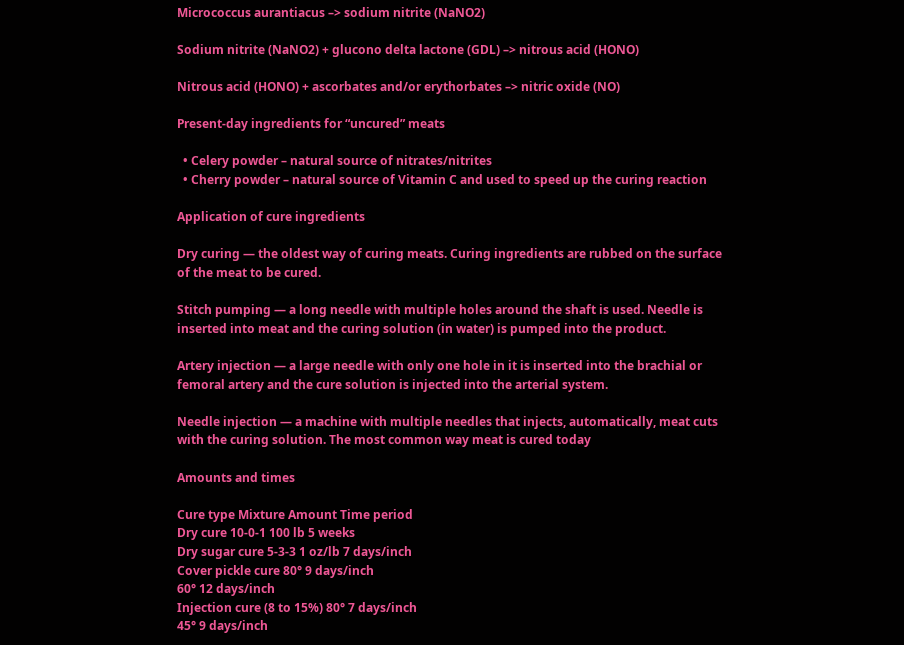Micrococcus aurantiacus –> sodium nitrite (NaNO2)

Sodium nitrite (NaNO2) + glucono delta lactone (GDL) –> nitrous acid (HONO)

Nitrous acid (HONO) + ascorbates and/or erythorbates –> nitric oxide (NO)

Present-day ingredients for “uncured” meats

  • Celery powder – natural source of nitrates/nitrites
  • Cherry powder – natural source of Vitamin C and used to speed up the curing reaction

Application of cure ingredients

Dry curing — the oldest way of curing meats. Curing ingredients are rubbed on the surface of the meat to be cured.

Stitch pumping — a long needle with multiple holes around the shaft is used. Needle is inserted into meat and the curing solution (in water) is pumped into the product.

Artery injection — a large needle with only one hole in it is inserted into the brachial or femoral artery and the cure solution is injected into the arterial system.

Needle injection — a machine with multiple needles that injects, automatically, meat cuts with the curing solution. The most common way meat is cured today

Amounts and times

Cure type Mixture Amount Time period
Dry cure 10-0-1 100 lb 5 weeks
Dry sugar cure 5-3-3 1 oz/lb 7 days/inch
Cover pickle cure 80° 9 days/inch
60° 12 days/inch
Injection cure (8 to 15%) 80° 7 days/inch
45° 9 days/inch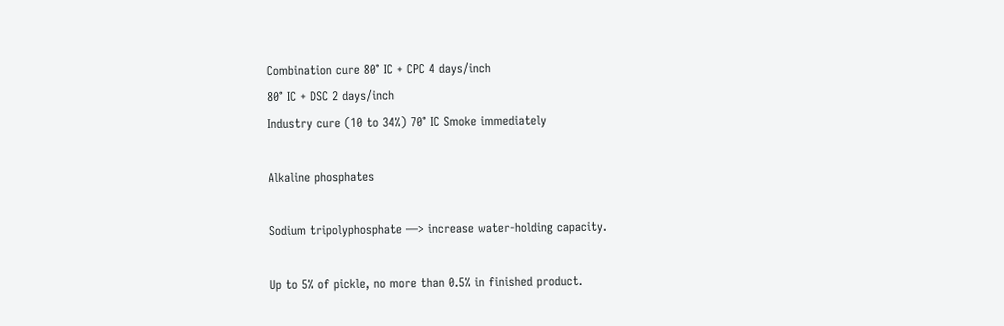Combination cure 80° IC + CPC 4 days/inch
80° IC + DSC 2 days/inch
Industry cure (10 to 34%) 70° IC Smoke immediately

Alkaline phosphates

Sodium tripolyphosphate —> increase water-holding capacity.

Up to 5% of pickle, no more than 0.5% in finished product.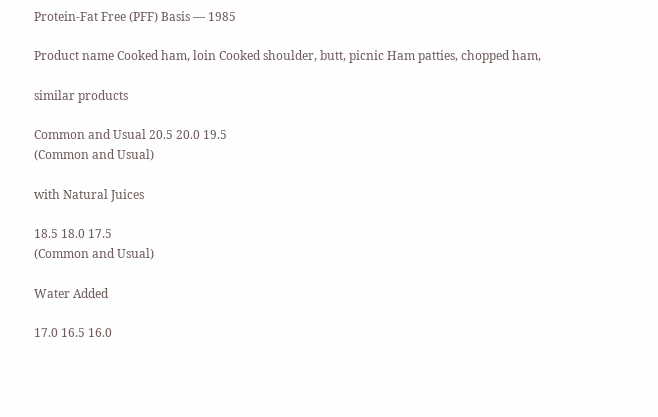Protein-Fat Free (PFF) Basis — 1985

Product name Cooked ham, loin Cooked shoulder, butt, picnic Ham patties, chopped ham,

similar products

Common and Usual 20.5 20.0 19.5
(Common and Usual)

with Natural Juices

18.5 18.0 17.5
(Common and Usual)

Water Added

17.0 16.5 16.0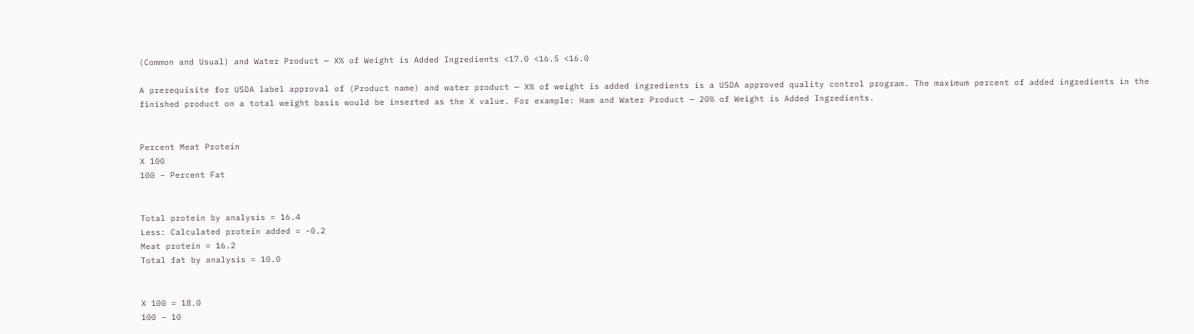(Common and Usual) and Water Product — X% of Weight is Added Ingredients <17.0 <16.5 <16.0

A prerequisite for USDA label approval of (Product name) and water product — X% of weight is added ingredients is a USDA approved quality control program. The maximum percent of added ingredients in the finished product on a total weight basis would be inserted as the X value. For example: Ham and Water Product — 20% of Weight is Added Ingredients.


Percent Meat Protein
X 100
100 – Percent Fat


Total protein by analysis = 16.4
Less: Calculated protein added = -0.2
Meat protein = 16.2
Total fat by analysis = 10.0


X 100 = 18.0
100 – 10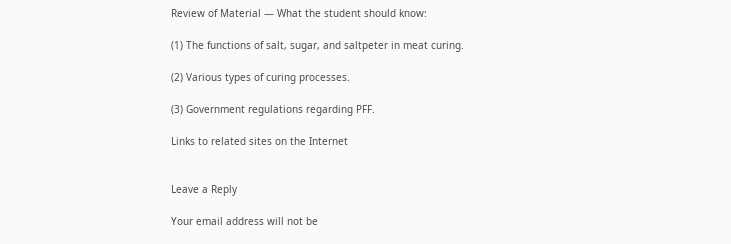Review of Material — What the student should know:

(1) The functions of salt, sugar, and saltpeter in meat curing.

(2) Various types of curing processes.

(3) Government regulations regarding PFF.

Links to related sites on the Internet


Leave a Reply

Your email address will not be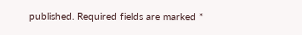published. Required fields are marked *